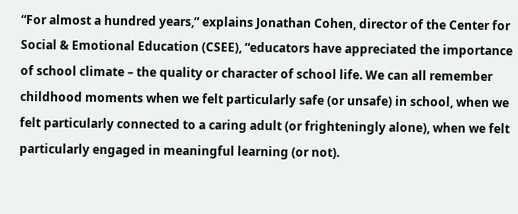“For almost a hundred years,” explains Jonathan Cohen, director of the Center for Social & Emotional Education (CSEE), “educators have appreciated the importance of school climate – the quality or character of school life. We can all remember childhood moments when we felt particularly safe (or unsafe) in school, when we felt particularly connected to a caring adult (or frighteningly alone), when we felt particularly engaged in meaningful learning (or not).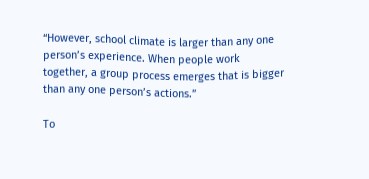“However, school climate is larger than any one person’s experience. When people work together, a group process emerges that is bigger than any one person’s actions.”

To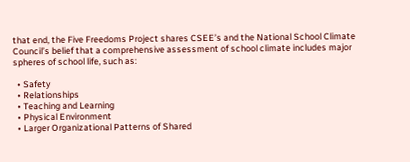that end, the Five Freedoms Project shares CSEE’s and the National School Climate Council’s belief that a comprehensive assessment of school climate includes major spheres of school life, such as:

  • Safety
  • Relationships
  • Teaching and Learning
  • Physical Environment
  • Larger Organizational Patterns of Shared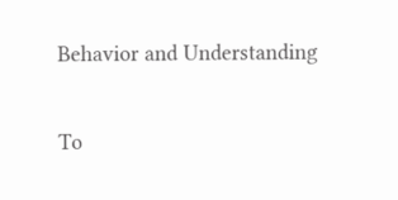Behavior and Understanding

To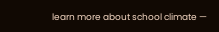learn more about school climate —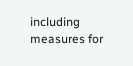including measures for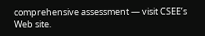comprehensive assessment — visit CSEE’s Web site.